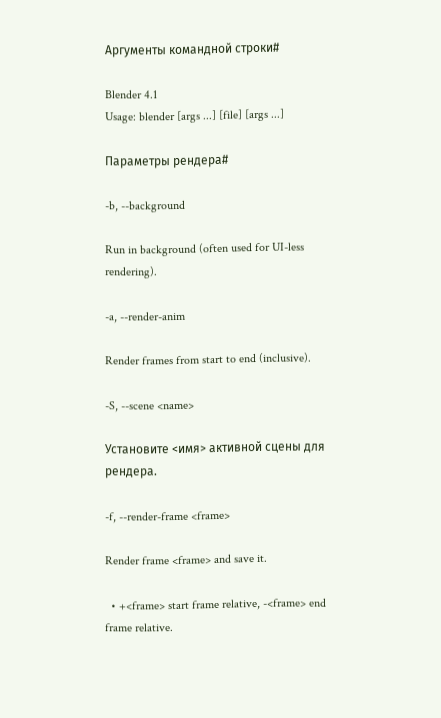Аргументы командной строки#

Blender 4.1
Usage: blender [args ...] [file] [args ...]

Параметры рендера#

-b, --background

Run in background (often used for UI-less rendering).

-a, --render-anim

Render frames from start to end (inclusive).

-S, --scene <name>

Установите <имя> активной сцены для рендера.

-f, --render-frame <frame>

Render frame <frame> and save it.

  • +<frame> start frame relative, -<frame> end frame relative.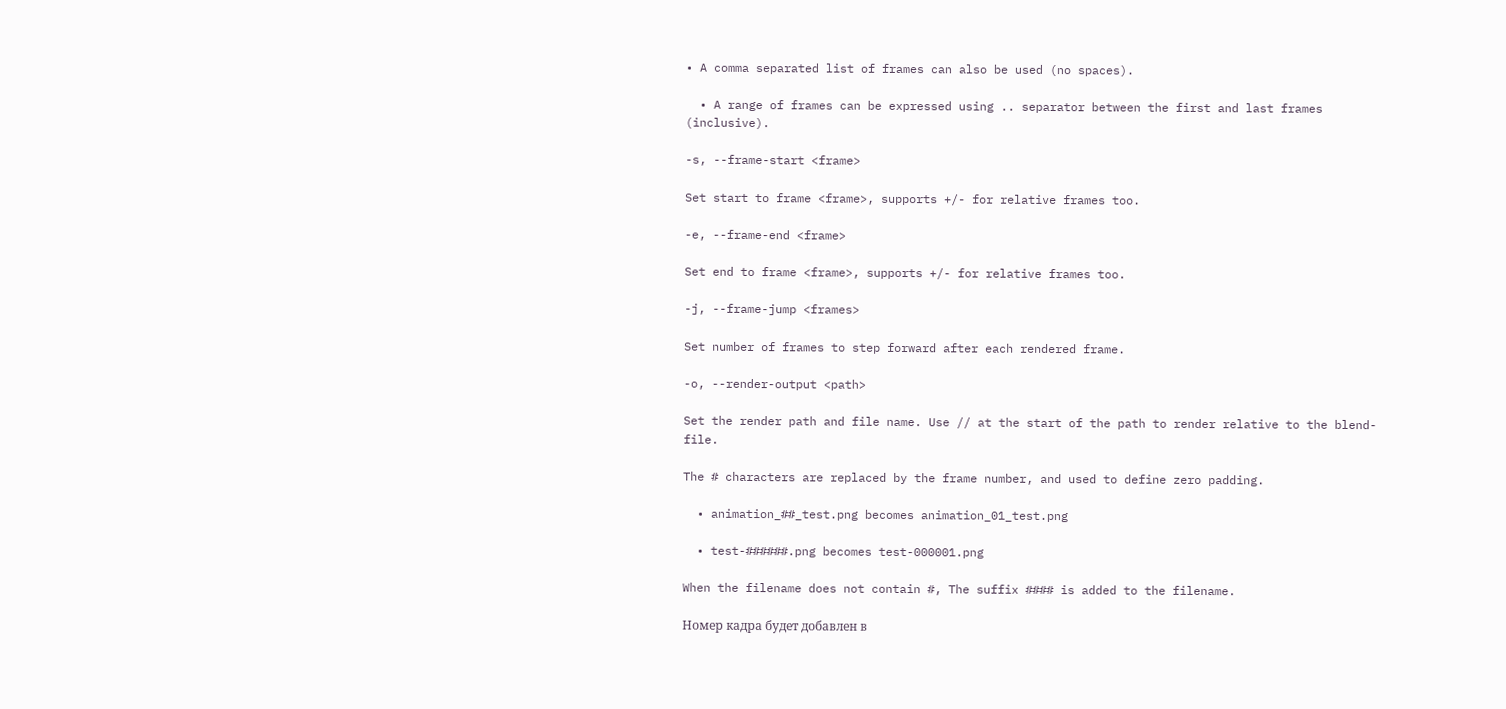• A comma separated list of frames can also be used (no spaces).

  • A range of frames can be expressed using .. separator between the first and last frames (inclusive).

-s, --frame-start <frame>

Set start to frame <frame>, supports +/- for relative frames too.

-e, --frame-end <frame>

Set end to frame <frame>, supports +/- for relative frames too.

-j, --frame-jump <frames>

Set number of frames to step forward after each rendered frame.

-o, --render-output <path>

Set the render path and file name. Use // at the start of the path to render relative to the blend-file.

The # characters are replaced by the frame number, and used to define zero padding.

  • animation_##_test.png becomes animation_01_test.png

  • test-######.png becomes test-000001.png

When the filename does not contain #, The suffix #### is added to the filename.

Номер кадра будет добавлен в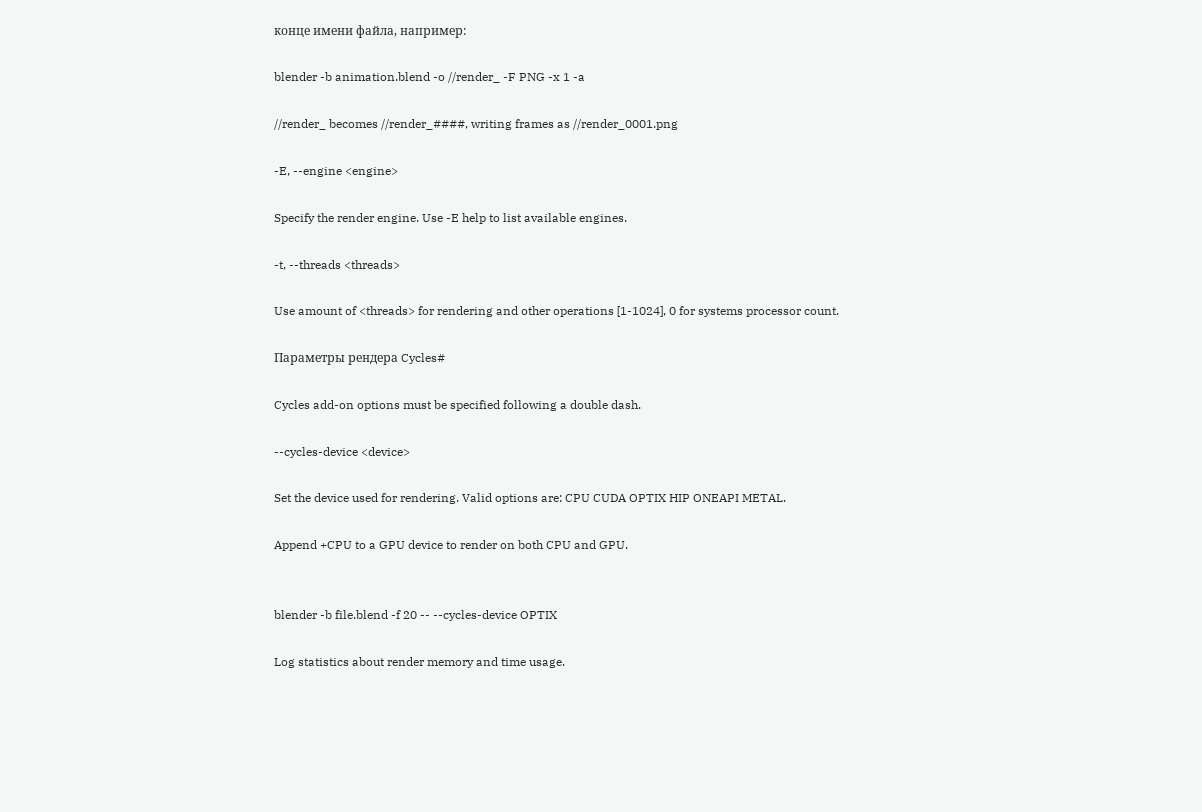конце имени файла, например:

blender -b animation.blend -o //render_ -F PNG -x 1 -a

//render_ becomes //render_####, writing frames as //render_0001.png

-E, --engine <engine>

Specify the render engine. Use -E help to list available engines.

-t, --threads <threads>

Use amount of <threads> for rendering and other operations [1-1024], 0 for systems processor count.

Параметры рендера Cycles#

Cycles add-on options must be specified following a double dash.

--cycles-device <device>

Set the device used for rendering. Valid options are: CPU CUDA OPTIX HIP ONEAPI METAL.

Append +CPU to a GPU device to render on both CPU and GPU.


blender -b file.blend -f 20 -- --cycles-device OPTIX

Log statistics about render memory and time usage.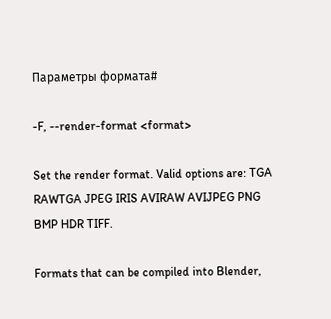Параметры формата#

-F, --render-format <format>

Set the render format. Valid options are: TGA RAWTGA JPEG IRIS AVIRAW AVIJPEG PNG BMP HDR TIFF.

Formats that can be compiled into Blender,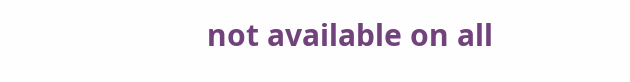not available on all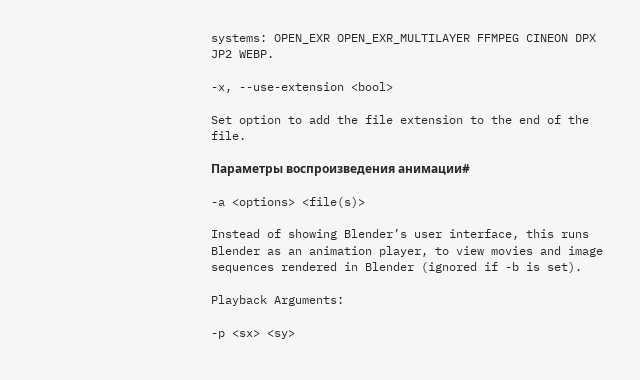systems: OPEN_EXR OPEN_EXR_MULTILAYER FFMPEG CINEON DPX JP2 WEBP.

-x, --use-extension <bool>

Set option to add the file extension to the end of the file.

Параметры воспроизведения анимации#

-a <options> <file(s)>

Instead of showing Blender’s user interface, this runs Blender as an animation player, to view movies and image sequences rendered in Blender (ignored if -b is set).

Playback Arguments:

-p <sx> <sy>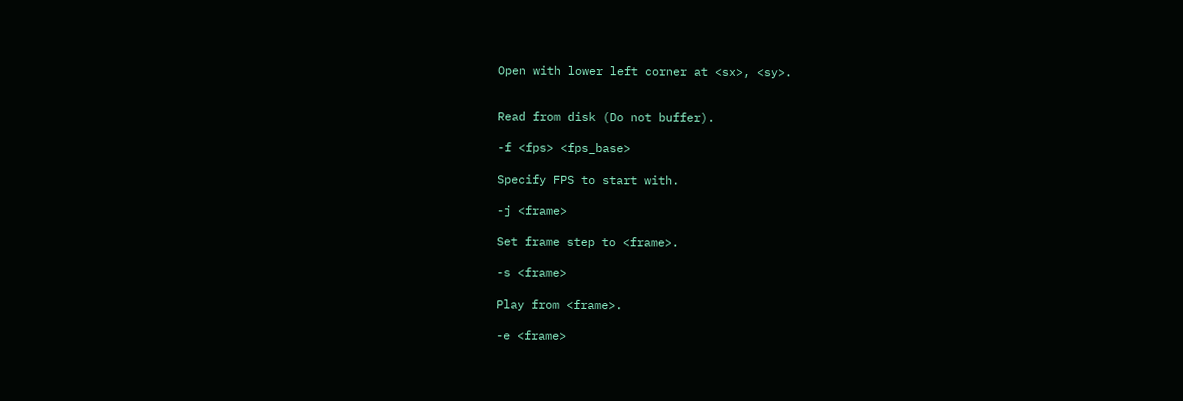Open with lower left corner at <sx>, <sy>.


Read from disk (Do not buffer).

-f <fps> <fps_base>

Specify FPS to start with.

-j <frame>

Set frame step to <frame>.

-s <frame>

Play from <frame>.

-e <frame>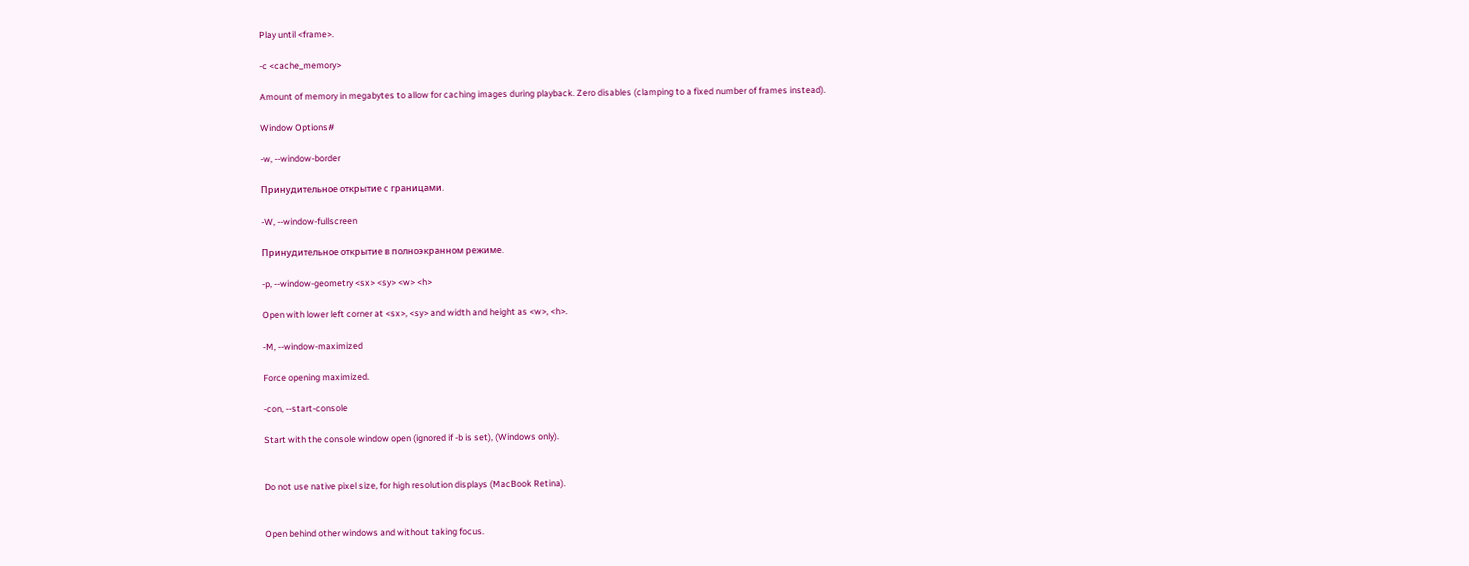Play until <frame>.

-c <cache_memory>

Amount of memory in megabytes to allow for caching images during playback. Zero disables (clamping to a fixed number of frames instead).

Window Options#

-w, --window-border

Принудительное открытие с границами.

-W, --window-fullscreen

Принудительное открытие в полноэкранном режиме.

-p, --window-geometry <sx> <sy> <w> <h>

Open with lower left corner at <sx>, <sy> and width and height as <w>, <h>.

-M, --window-maximized

Force opening maximized.

-con, --start-console

Start with the console window open (ignored if -b is set), (Windows only).


Do not use native pixel size, for high resolution displays (MacBook Retina).


Open behind other windows and without taking focus.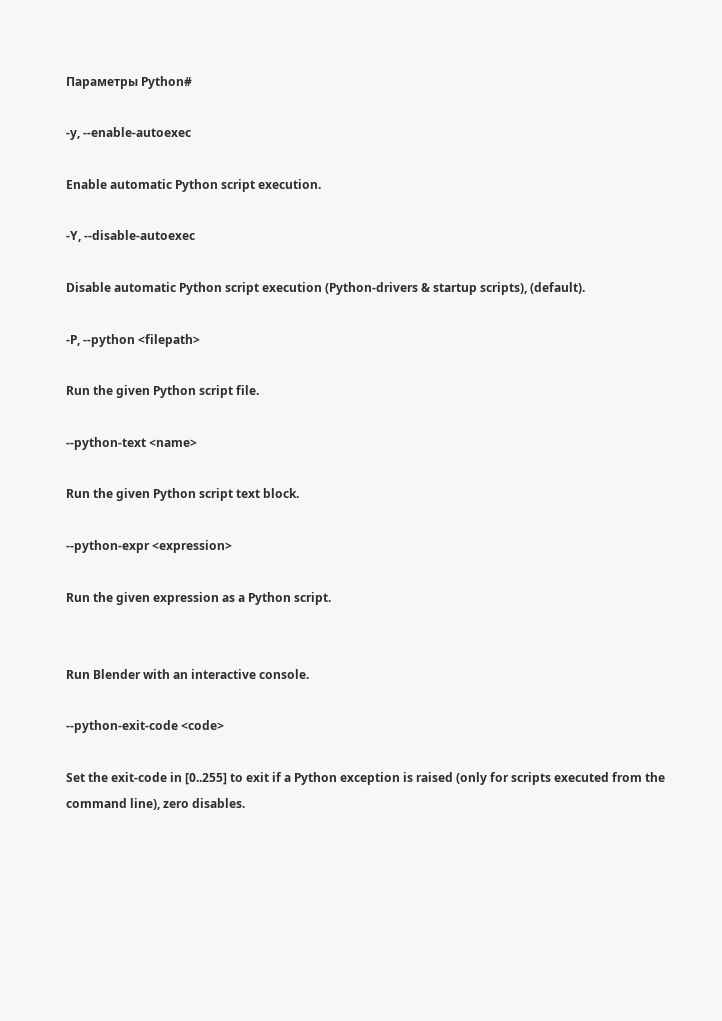Параметры Python#

-y, --enable-autoexec

Enable automatic Python script execution.

-Y, --disable-autoexec

Disable automatic Python script execution (Python-drivers & startup scripts), (default).

-P, --python <filepath>

Run the given Python script file.

--python-text <name>

Run the given Python script text block.

--python-expr <expression>

Run the given expression as a Python script.


Run Blender with an interactive console.

--python-exit-code <code>

Set the exit-code in [0..255] to exit if a Python exception is raised (only for scripts executed from the command line), zero disables.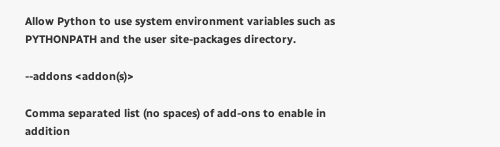Allow Python to use system environment variables such as PYTHONPATH and the user site-packages directory.

--addons <addon(s)>

Comma separated list (no spaces) of add-ons to enable in addition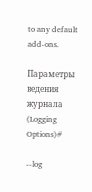to any default add-ons.

Параметры ведения журнала (Logging Options)#

--log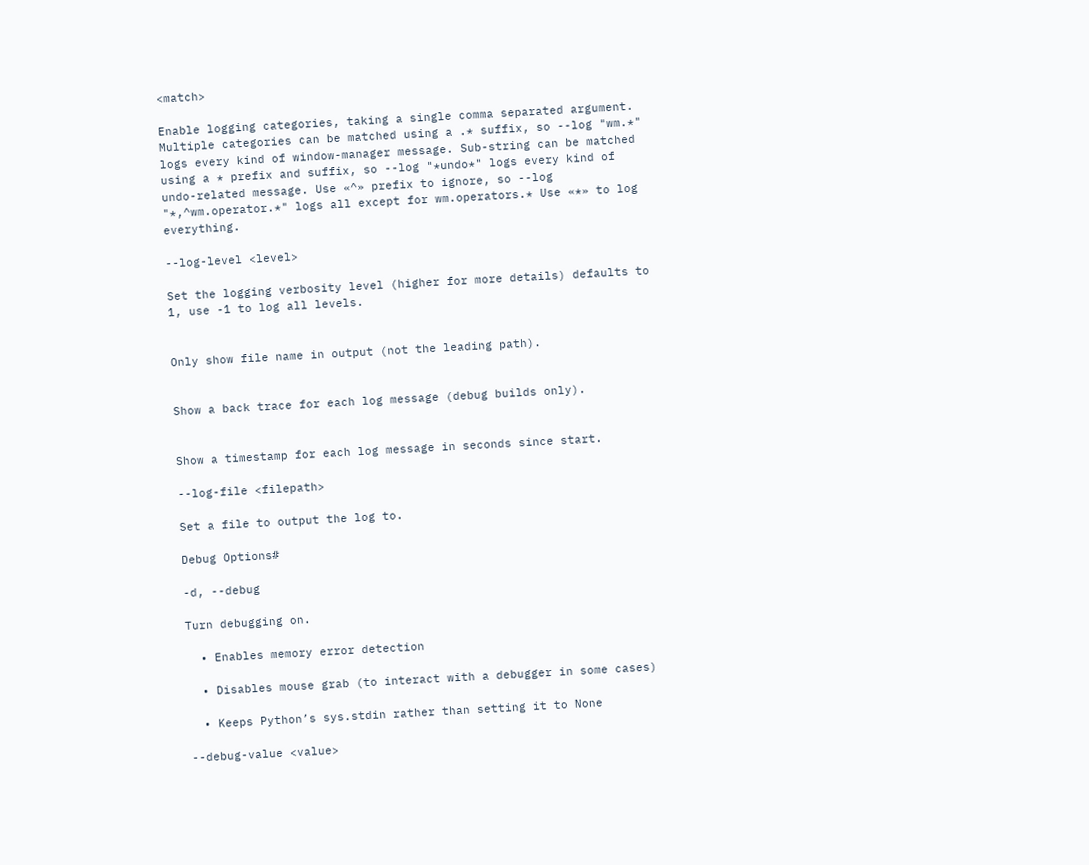<match>

Enable logging categories, taking a single comma separated argument. Multiple categories can be matched using a .* suffix, so --log "wm.*" logs every kind of window-manager message. Sub-string can be matched using a * prefix and suffix, so --log "*undo*" logs every kind of undo-related message. Use «^» prefix to ignore, so --log "*,^wm.operator.*" logs all except for wm.operators.* Use «*» to log everything.

--log-level <level>

Set the logging verbosity level (higher for more details) defaults to 1, use -1 to log all levels.


Only show file name in output (not the leading path).


Show a back trace for each log message (debug builds only).


Show a timestamp for each log message in seconds since start.

--log-file <filepath>

Set a file to output the log to.

Debug Options#

-d, --debug

Turn debugging on.

  • Enables memory error detection

  • Disables mouse grab (to interact with a debugger in some cases)

  • Keeps Python’s sys.stdin rather than setting it to None

--debug-value <value>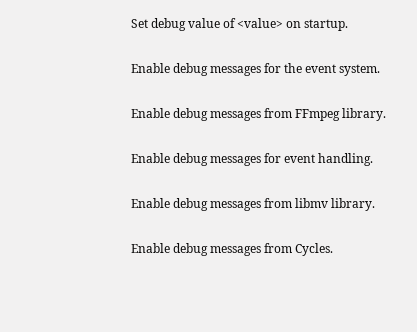Set debug value of <value> on startup.


Enable debug messages for the event system.


Enable debug messages from FFmpeg library.


Enable debug messages for event handling.


Enable debug messages from libmv library.


Enable debug messages from Cycles.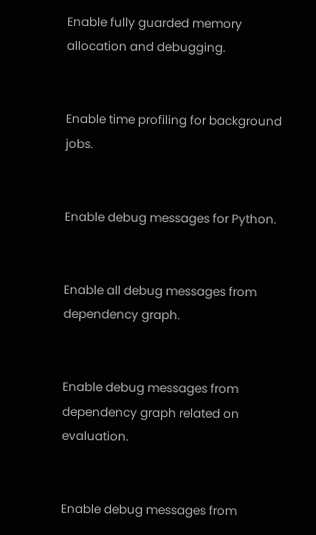Enable fully guarded memory allocation and debugging.


Enable time profiling for background jobs.


Enable debug messages for Python.


Enable all debug messages from dependency graph.


Enable debug messages from dependency graph related on evaluation.


Enable debug messages from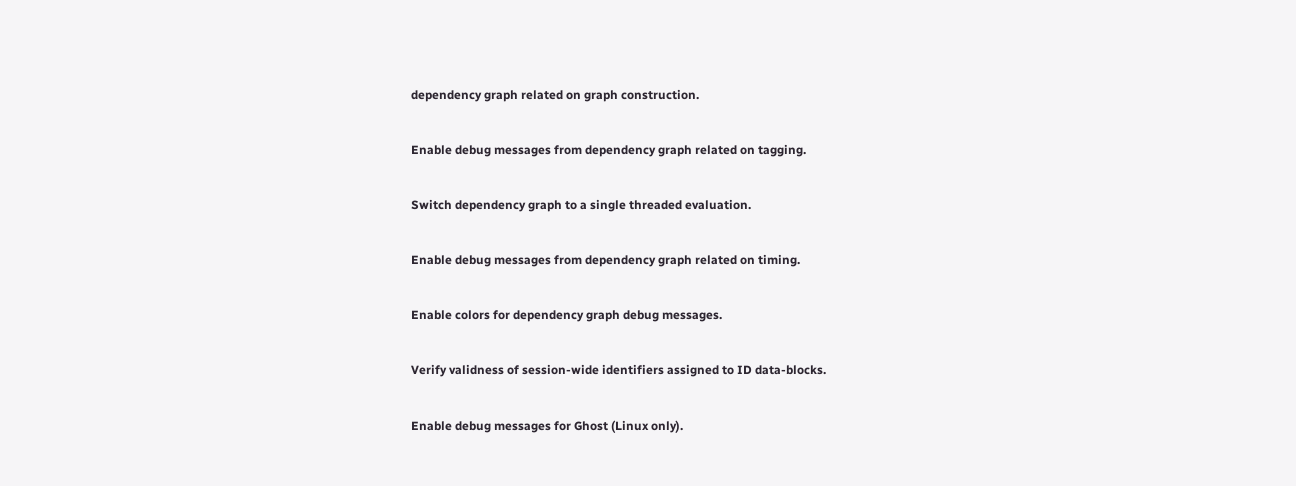dependency graph related on graph construction.


Enable debug messages from dependency graph related on tagging.


Switch dependency graph to a single threaded evaluation.


Enable debug messages from dependency graph related on timing.


Enable colors for dependency graph debug messages.


Verify validness of session-wide identifiers assigned to ID data-blocks.


Enable debug messages for Ghost (Linux only).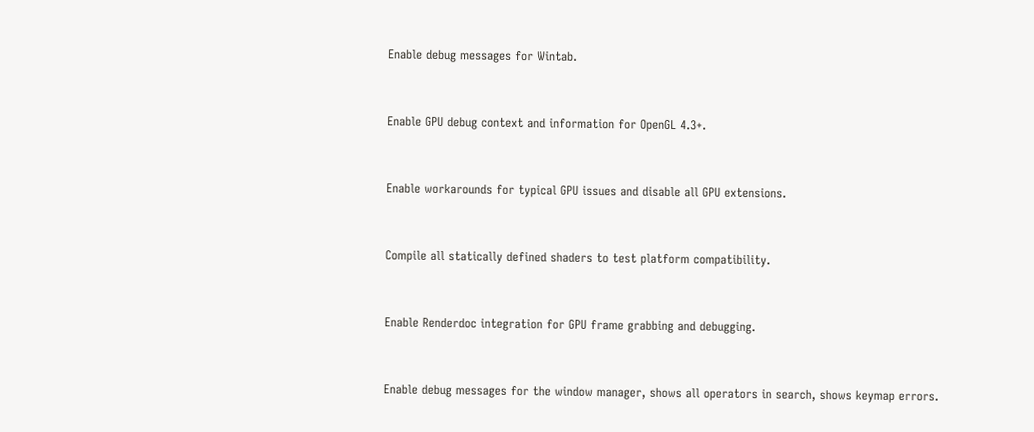Enable debug messages for Wintab.


Enable GPU debug context and information for OpenGL 4.3+.


Enable workarounds for typical GPU issues and disable all GPU extensions.


Compile all statically defined shaders to test platform compatibility.


Enable Renderdoc integration for GPU frame grabbing and debugging.


Enable debug messages for the window manager, shows all operators in search, shows keymap errors.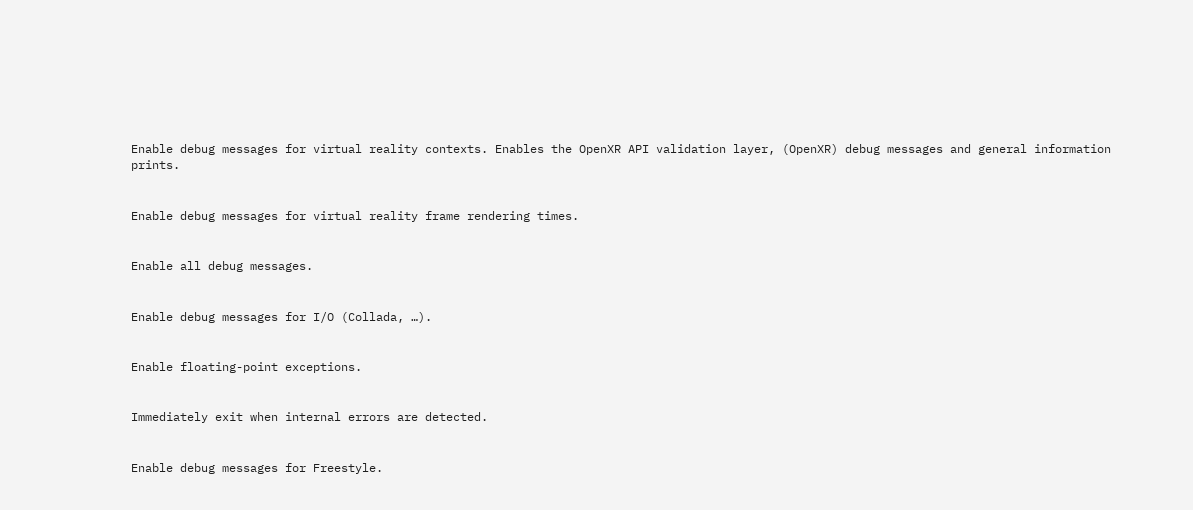Enable debug messages for virtual reality contexts. Enables the OpenXR API validation layer, (OpenXR) debug messages and general information prints.


Enable debug messages for virtual reality frame rendering times.


Enable all debug messages.


Enable debug messages for I/O (Collada, …).


Enable floating-point exceptions.


Immediately exit when internal errors are detected.


Enable debug messages for Freestyle.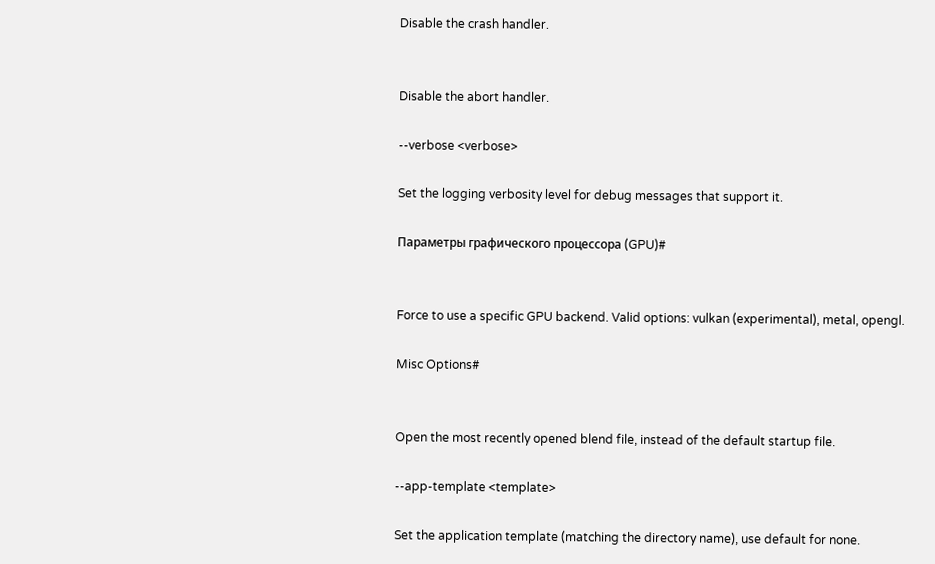Disable the crash handler.


Disable the abort handler.

--verbose <verbose>

Set the logging verbosity level for debug messages that support it.

Параметры графического процессора (GPU)#


Force to use a specific GPU backend. Valid options: vulkan (experimental), metal, opengl.

Misc Options#


Open the most recently opened blend file, instead of the default startup file.

--app-template <template>

Set the application template (matching the directory name), use default for none.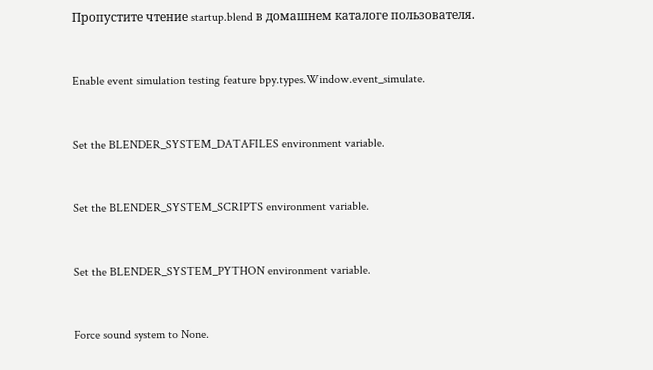Пропустите чтение startup.blend в домашнем каталоге пользователя.


Enable event simulation testing feature bpy.types.Window.event_simulate.


Set the BLENDER_SYSTEM_DATAFILES environment variable.


Set the BLENDER_SYSTEM_SCRIPTS environment variable.


Set the BLENDER_SYSTEM_PYTHON environment variable.


Force sound system to None.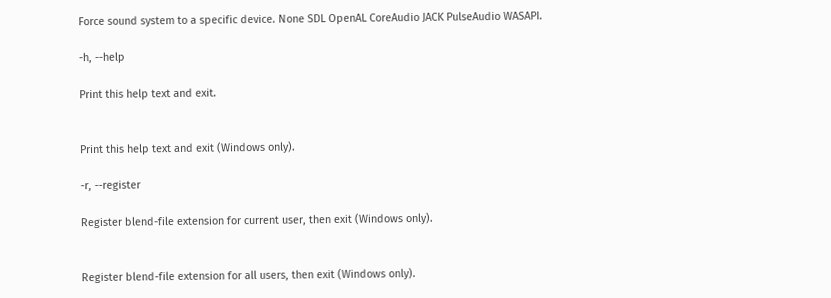Force sound system to a specific device. None SDL OpenAL CoreAudio JACK PulseAudio WASAPI.

-h, --help

Print this help text and exit.


Print this help text and exit (Windows only).

-r, --register

Register blend-file extension for current user, then exit (Windows only).


Register blend-file extension for all users, then exit (Windows only).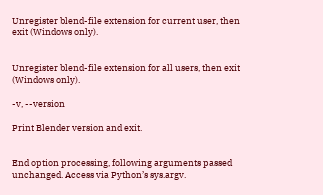Unregister blend-file extension for current user, then exit (Windows only).


Unregister blend-file extension for all users, then exit (Windows only).

-v, --version

Print Blender version and exit.


End option processing, following arguments passed unchanged. Access via Python’s sys.argv.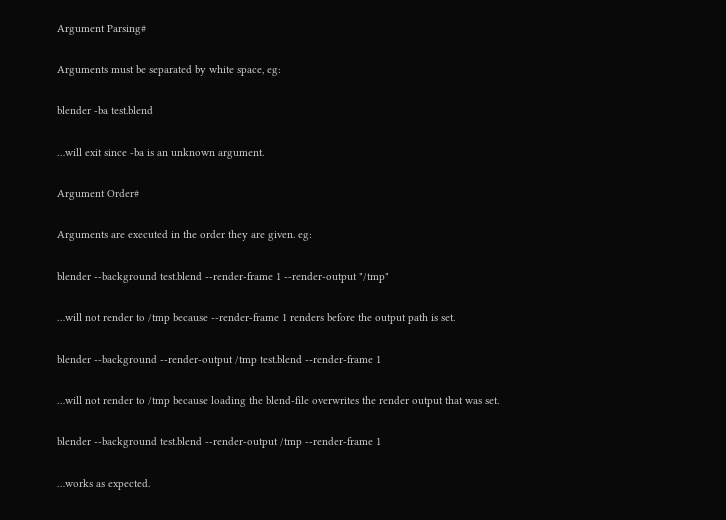Argument Parsing#

Arguments must be separated by white space, eg:

blender -ba test.blend

…will exit since -ba is an unknown argument.

Argument Order#

Arguments are executed in the order they are given. eg:

blender --background test.blend --render-frame 1 --render-output "/tmp"

…will not render to /tmp because --render-frame 1 renders before the output path is set.

blender --background --render-output /tmp test.blend --render-frame 1

…will not render to /tmp because loading the blend-file overwrites the render output that was set.

blender --background test.blend --render-output /tmp --render-frame 1

…works as expected.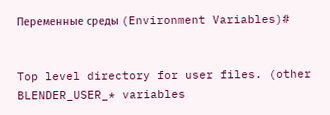Переменные среды (Environment Variables)#


Top level directory for user files. (other BLENDER_USER_* variables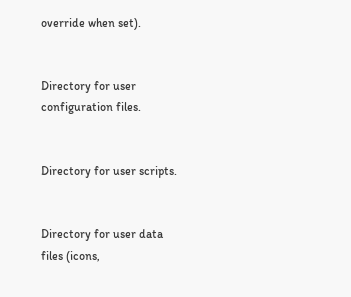override when set).


Directory for user configuration files.


Directory for user scripts.


Directory for user data files (icons,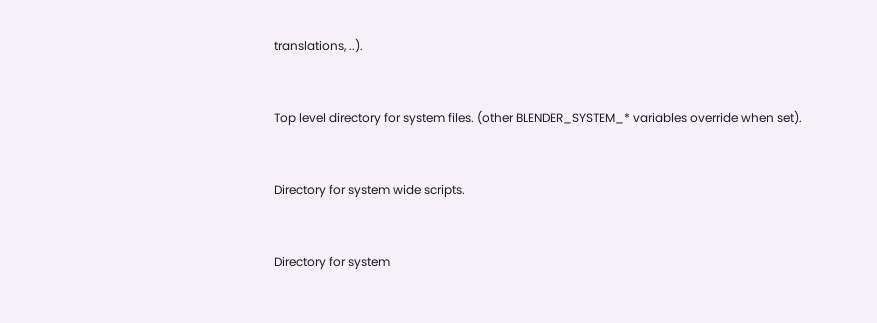translations, ..).


Top level directory for system files. (other BLENDER_SYSTEM_* variables override when set).


Directory for system wide scripts.


Directory for system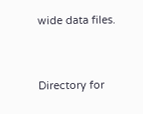wide data files.


Directory for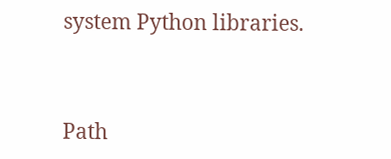system Python libraries.


Path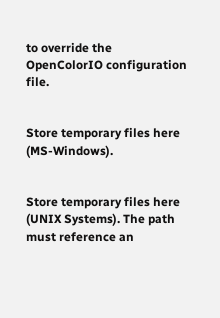to override the OpenColorIO configuration file.


Store temporary files here (MS-Windows).


Store temporary files here (UNIX Systems). The path must reference an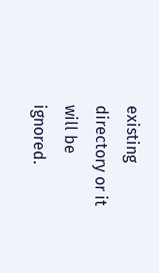existing directory or it will be ignored.